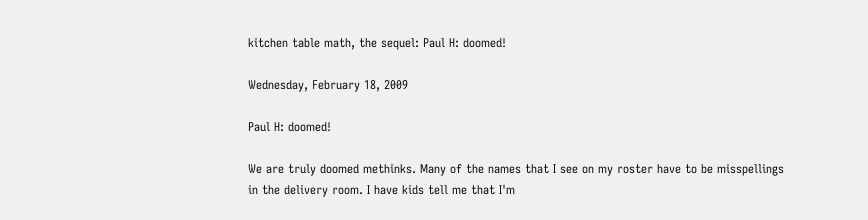kitchen table math, the sequel: Paul H: doomed!

Wednesday, February 18, 2009

Paul H: doomed!

We are truly doomed methinks. Many of the names that I see on my roster have to be misspellings in the delivery room. I have kids tell me that I'm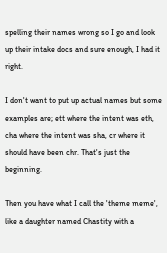spelling their names wrong so I go and look up their intake docs and sure enough, I had it right.

I don't want to put up actual names but some examples are; ett where the intent was eth, cha where the intent was sha, cr where it should have been chr. That's just the beginning.

Then you have what I call the 'theme meme', like a daughter named Chastity with a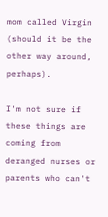mom called Virgin (should it be the other way around, perhaps).

I'm not sure if these things are coming from deranged nurses or parents who can't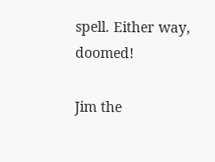spell. Either way, doomed!

Jim the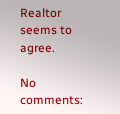Realtor seems to agree.

No comments: